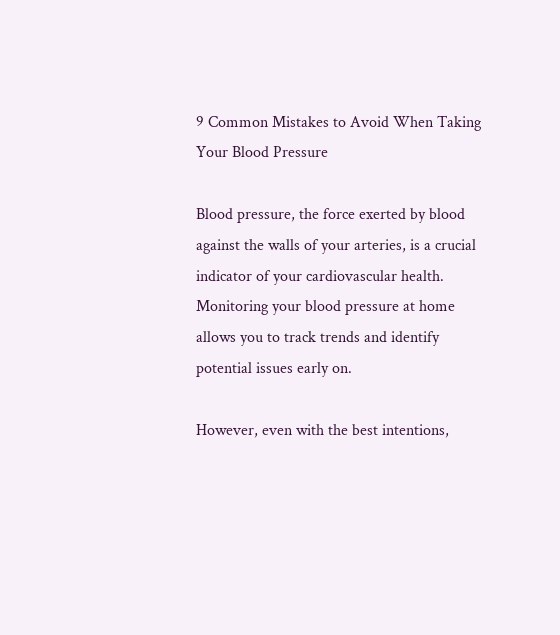9 Common Mistakes to Avoid When Taking Your Blood Pressure

Blood pressure, the force exerted by blood against the walls of your arteries, is a crucial indicator of your cardiovascular health.  Monitoring your blood pressure at home allows you to track trends and identify potential issues early on.

However, even with the best intentions,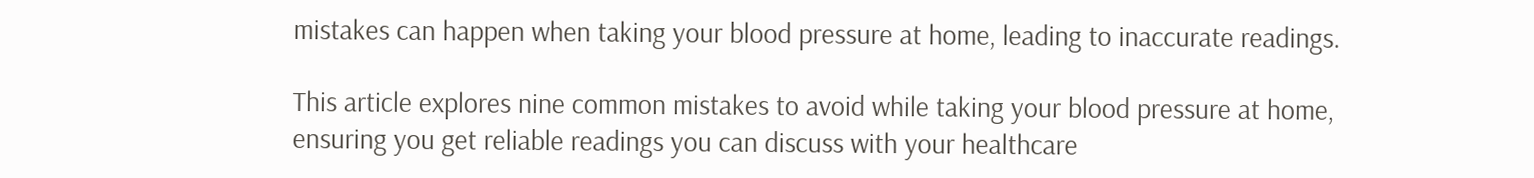mistakes can happen when taking your blood pressure at home, leading to inaccurate readings.

This article explores nine common mistakes to avoid while taking your blood pressure at home, ensuring you get reliable readings you can discuss with your healthcare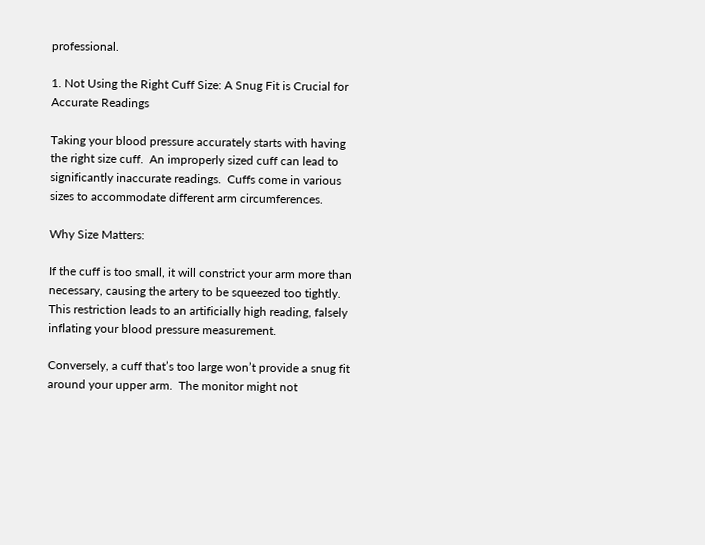professional.

1. Not Using the Right Cuff Size: A Snug Fit is Crucial for Accurate Readings

Taking your blood pressure accurately starts with having the right size cuff.  An improperly sized cuff can lead to significantly inaccurate readings.  Cuffs come in various sizes to accommodate different arm circumferences.

Why Size Matters:

If the cuff is too small, it will constrict your arm more than necessary, causing the artery to be squeezed too tightly. This restriction leads to an artificially high reading, falsely inflating your blood pressure measurement.

Conversely, a cuff that’s too large won’t provide a snug fit around your upper arm.  The monitor might not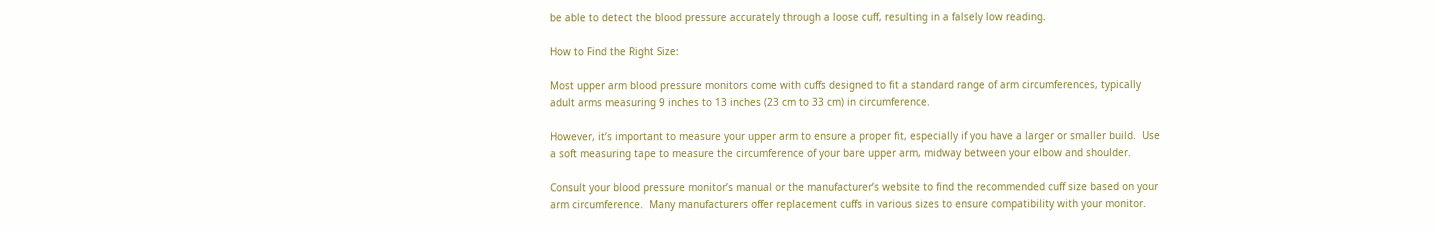be able to detect the blood pressure accurately through a loose cuff, resulting in a falsely low reading.

How to Find the Right Size:

Most upper arm blood pressure monitors come with cuffs designed to fit a standard range of arm circumferences, typically adult arms measuring 9 inches to 13 inches (23 cm to 33 cm) in circumference.

However, it’s important to measure your upper arm to ensure a proper fit, especially if you have a larger or smaller build.  Use a soft measuring tape to measure the circumference of your bare upper arm, midway between your elbow and shoulder.

Consult your blood pressure monitor’s manual or the manufacturer’s website to find the recommended cuff size based on your arm circumference.  Many manufacturers offer replacement cuffs in various sizes to ensure compatibility with your monitor.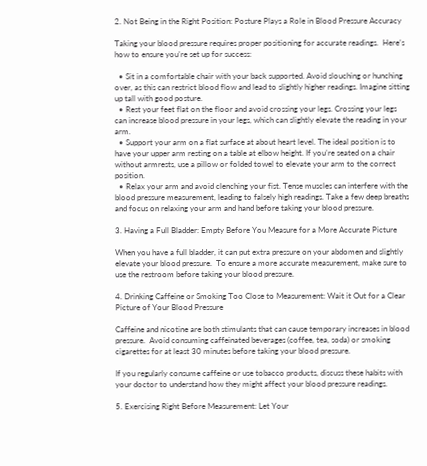2. Not Being in the Right Position: Posture Plays a Role in Blood Pressure Accuracy

Taking your blood pressure requires proper positioning for accurate readings.  Here’s how to ensure you’re set up for success:

  • Sit in a comfortable chair with your back supported. Avoid slouching or hunching over, as this can restrict blood flow and lead to slightly higher readings. Imagine sitting up tall with good posture.
  • Rest your feet flat on the floor and avoid crossing your legs. Crossing your legs can increase blood pressure in your legs, which can slightly elevate the reading in your arm.
  • Support your arm on a flat surface at about heart level. The ideal position is to have your upper arm resting on a table at elbow height. If you’re seated on a chair without armrests, use a pillow or folded towel to elevate your arm to the correct position.
  • Relax your arm and avoid clenching your fist. Tense muscles can interfere with the blood pressure measurement, leading to falsely high readings. Take a few deep breaths and focus on relaxing your arm and hand before taking your blood pressure.

3. Having a Full Bladder: Empty Before You Measure for a More Accurate Picture

When you have a full bladder, it can put extra pressure on your abdomen and slightly elevate your blood pressure.  To ensure a more accurate measurement, make sure to use the restroom before taking your blood pressure.

4. Drinking Caffeine or Smoking Too Close to Measurement: Wait it Out for a Clear Picture of Your Blood Pressure

Caffeine and nicotine are both stimulants that can cause temporary increases in blood pressure.  Avoid consuming caffeinated beverages (coffee, tea, soda) or smoking cigarettes for at least 30 minutes before taking your blood pressure.

If you regularly consume caffeine or use tobacco products, discuss these habits with your doctor to understand how they might affect your blood pressure readings.

5. Exercising Right Before Measurement: Let Your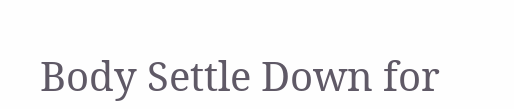Body Settle Down for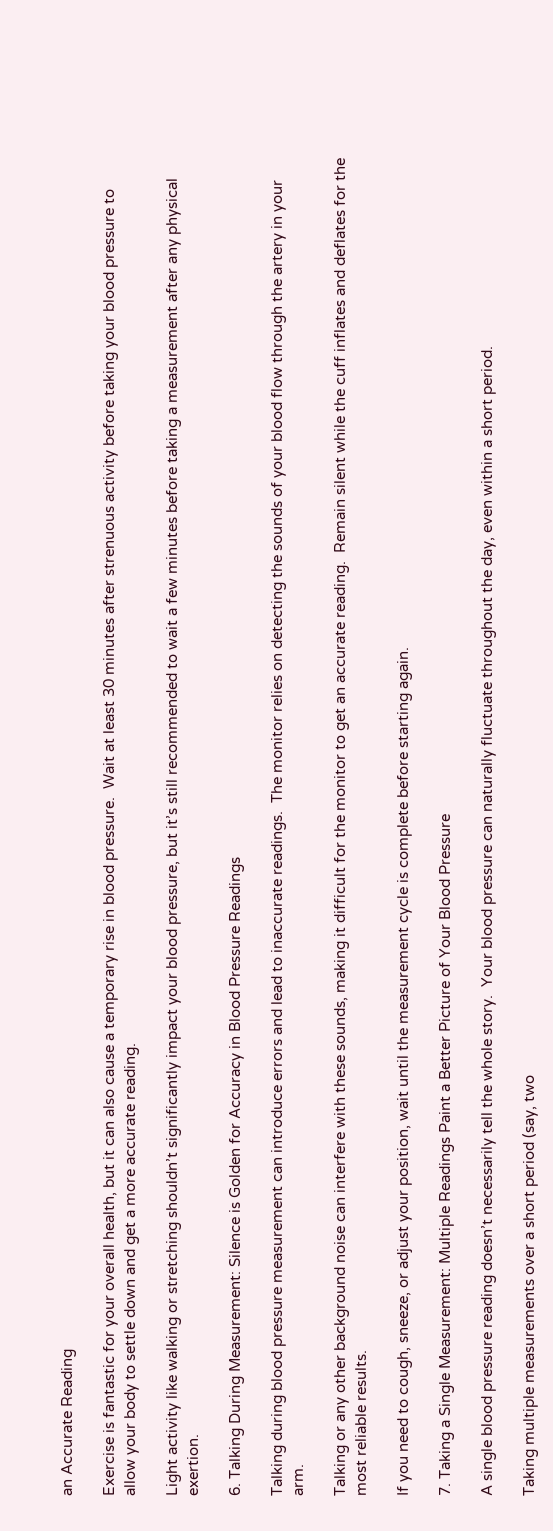an Accurate Reading

Exercise is fantastic for your overall health, but it can also cause a temporary rise in blood pressure.  Wait at least 30 minutes after strenuous activity before taking your blood pressure to allow your body to settle down and get a more accurate reading.

Light activity like walking or stretching shouldn’t significantly impact your blood pressure, but it’s still recommended to wait a few minutes before taking a measurement after any physical exertion.

6. Talking During Measurement: Silence is Golden for Accuracy in Blood Pressure Readings

Talking during blood pressure measurement can introduce errors and lead to inaccurate readings.  The monitor relies on detecting the sounds of your blood flow through the artery in your arm.

Talking or any other background noise can interfere with these sounds, making it difficult for the monitor to get an accurate reading.  Remain silent while the cuff inflates and deflates for the most reliable results.

If you need to cough, sneeze, or adjust your position, wait until the measurement cycle is complete before starting again.

7. Taking a Single Measurement: Multiple Readings Paint a Better Picture of Your Blood Pressure

A single blood pressure reading doesn’t necessarily tell the whole story.  Your blood pressure can naturally fluctuate throughout the day, even within a short period.

Taking multiple measurements over a short period (say, two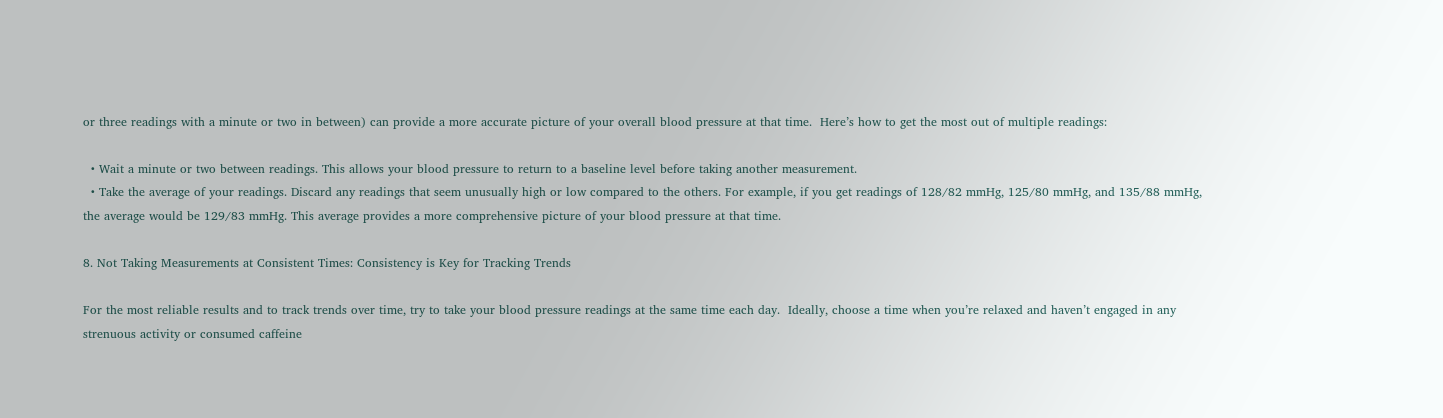or three readings with a minute or two in between) can provide a more accurate picture of your overall blood pressure at that time.  Here’s how to get the most out of multiple readings:

  • Wait a minute or two between readings. This allows your blood pressure to return to a baseline level before taking another measurement.
  • Take the average of your readings. Discard any readings that seem unusually high or low compared to the others. For example, if you get readings of 128/82 mmHg, 125/80 mmHg, and 135/88 mmHg, the average would be 129/83 mmHg. This average provides a more comprehensive picture of your blood pressure at that time.

8. Not Taking Measurements at Consistent Times: Consistency is Key for Tracking Trends

For the most reliable results and to track trends over time, try to take your blood pressure readings at the same time each day.  Ideally, choose a time when you’re relaxed and haven’t engaged in any strenuous activity or consumed caffeine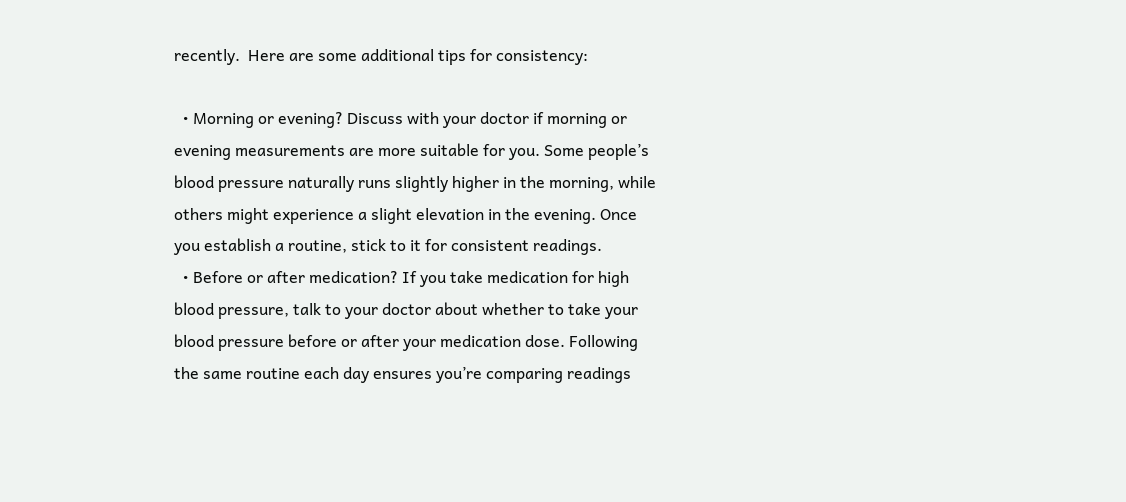recently.  Here are some additional tips for consistency:

  • Morning or evening? Discuss with your doctor if morning or evening measurements are more suitable for you. Some people’s blood pressure naturally runs slightly higher in the morning, while others might experience a slight elevation in the evening. Once you establish a routine, stick to it for consistent readings.
  • Before or after medication? If you take medication for high blood pressure, talk to your doctor about whether to take your blood pressure before or after your medication dose. Following the same routine each day ensures you’re comparing readings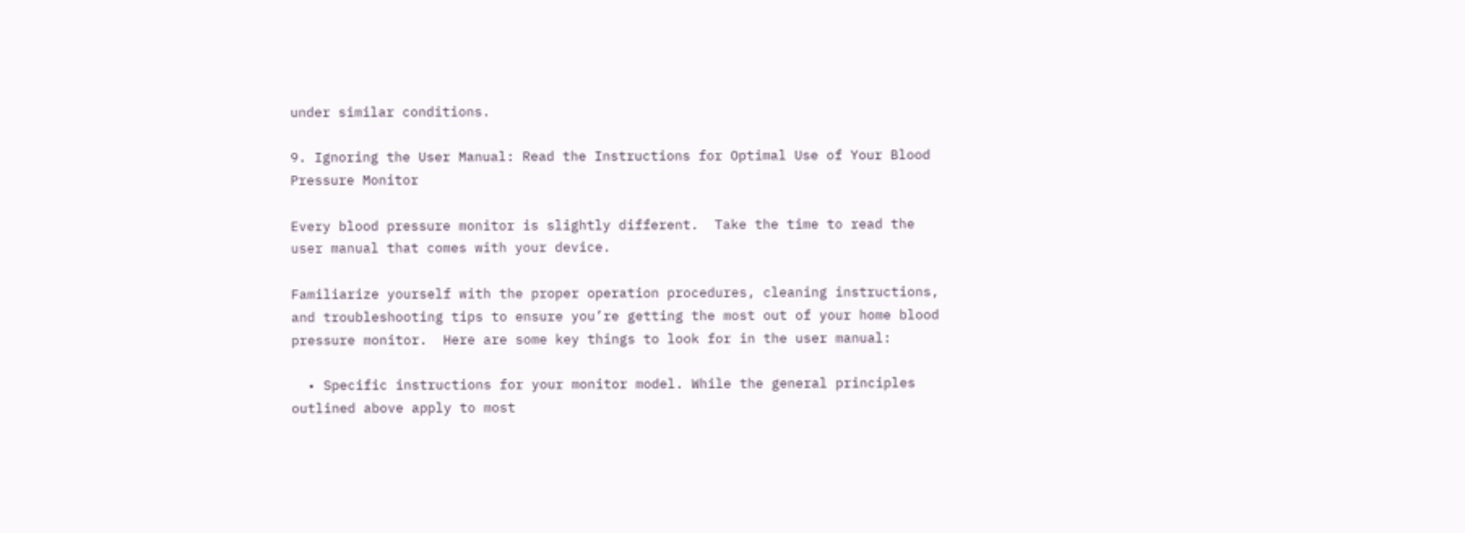under similar conditions.

9. Ignoring the User Manual: Read the Instructions for Optimal Use of Your Blood Pressure Monitor

Every blood pressure monitor is slightly different.  Take the time to read the user manual that comes with your device.

Familiarize yourself with the proper operation procedures, cleaning instructions, and troubleshooting tips to ensure you’re getting the most out of your home blood pressure monitor.  Here are some key things to look for in the user manual:

  • Specific instructions for your monitor model. While the general principles outlined above apply to most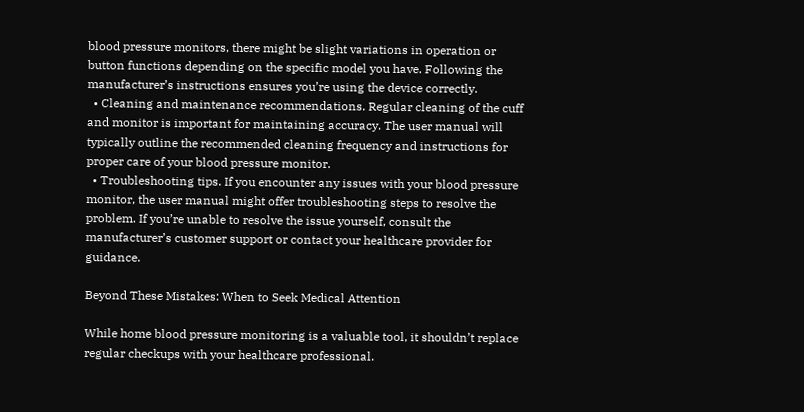blood pressure monitors, there might be slight variations in operation or button functions depending on the specific model you have. Following the manufacturer’s instructions ensures you’re using the device correctly.
  • Cleaning and maintenance recommendations. Regular cleaning of the cuff and monitor is important for maintaining accuracy. The user manual will typically outline the recommended cleaning frequency and instructions for proper care of your blood pressure monitor.
  • Troubleshooting tips. If you encounter any issues with your blood pressure monitor, the user manual might offer troubleshooting steps to resolve the problem. If you’re unable to resolve the issue yourself, consult the manufacturer’s customer support or contact your healthcare provider for guidance.

Beyond These Mistakes: When to Seek Medical Attention

While home blood pressure monitoring is a valuable tool, it shouldn’t replace regular checkups with your healthcare professional.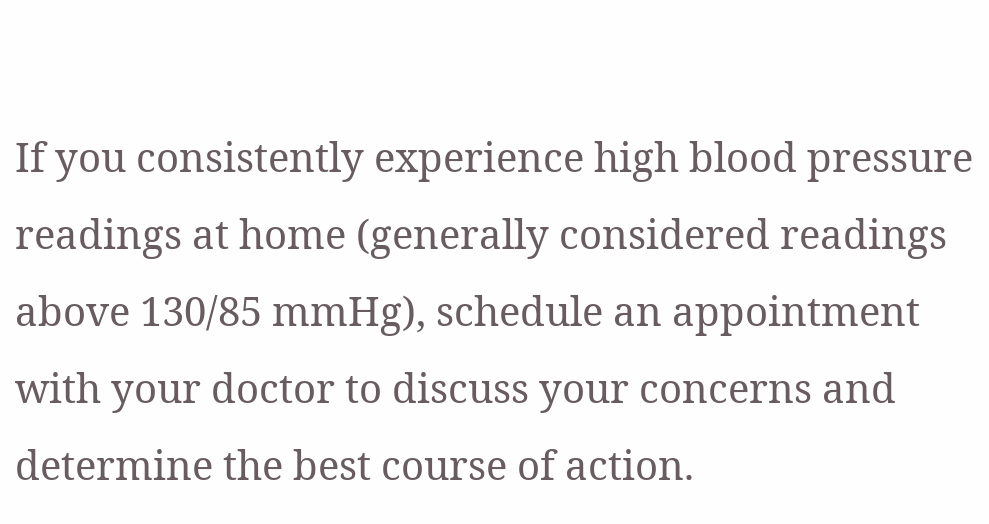If you consistently experience high blood pressure readings at home (generally considered readings above 130/85 mmHg), schedule an appointment with your doctor to discuss your concerns and determine the best course of action.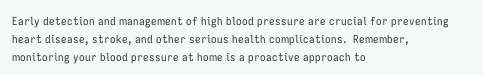Early detection and management of high blood pressure are crucial for preventing heart disease, stroke, and other serious health complications.  Remember, monitoring your blood pressure at home is a proactive approach to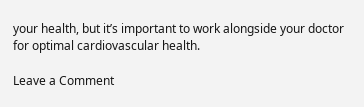your health, but it’s important to work alongside your doctor for optimal cardiovascular health.

Leave a Comment